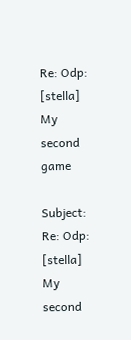Re: Odp: [stella] My second game

Subject: Re: Odp: [stella] My second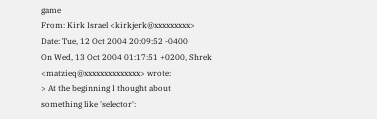game
From: Kirk Israel <kirkjerk@xxxxxxxxx>
Date: Tue, 12 Oct 2004 20:09:52 -0400
On Wed, 13 Oct 2004 01:17:51 +0200, Shrek <matzieq@xxxxxxxxxxxxxx> wrote:
> At the beginning I thought about something like 'selector':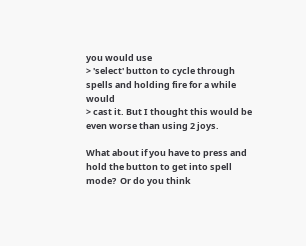you would use
> 'select' button to cycle through spells and holding fire for a while would
> cast it. But I thought this would be even worse than using 2 joys.

What about if you have to press and hold the button to get into spell
mode?  Or do you think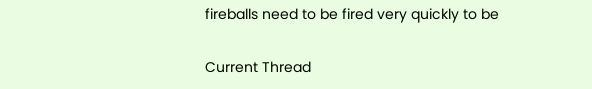fireballs need to be fired very quickly to be

Current Thread